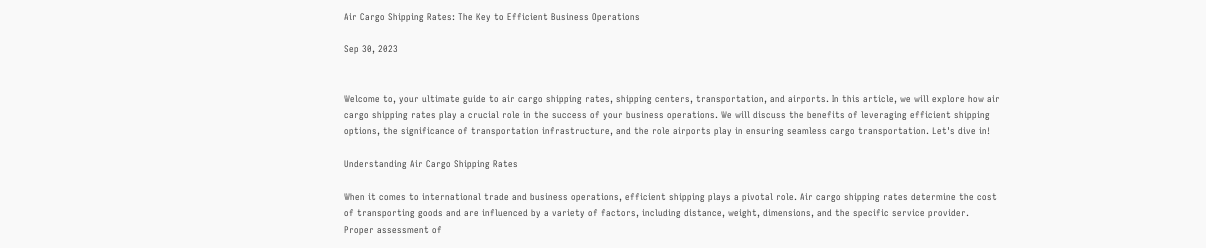Air Cargo Shipping Rates: The Key to Efficient Business Operations

Sep 30, 2023


Welcome to, your ultimate guide to air cargo shipping rates, shipping centers, transportation, and airports. In this article, we will explore how air cargo shipping rates play a crucial role in the success of your business operations. We will discuss the benefits of leveraging efficient shipping options, the significance of transportation infrastructure, and the role airports play in ensuring seamless cargo transportation. Let's dive in!

Understanding Air Cargo Shipping Rates

When it comes to international trade and business operations, efficient shipping plays a pivotal role. Air cargo shipping rates determine the cost of transporting goods and are influenced by a variety of factors, including distance, weight, dimensions, and the specific service provider. Proper assessment of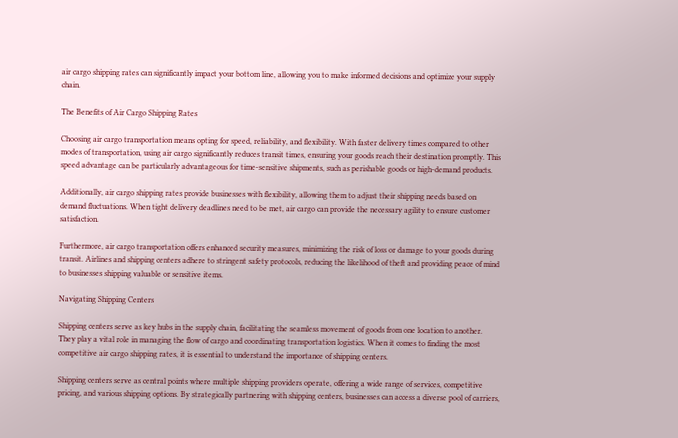air cargo shipping rates can significantly impact your bottom line, allowing you to make informed decisions and optimize your supply chain.

The Benefits of Air Cargo Shipping Rates

Choosing air cargo transportation means opting for speed, reliability, and flexibility. With faster delivery times compared to other modes of transportation, using air cargo significantly reduces transit times, ensuring your goods reach their destination promptly. This speed advantage can be particularly advantageous for time-sensitive shipments, such as perishable goods or high-demand products.

Additionally, air cargo shipping rates provide businesses with flexibility, allowing them to adjust their shipping needs based on demand fluctuations. When tight delivery deadlines need to be met, air cargo can provide the necessary agility to ensure customer satisfaction.

Furthermore, air cargo transportation offers enhanced security measures, minimizing the risk of loss or damage to your goods during transit. Airlines and shipping centers adhere to stringent safety protocols, reducing the likelihood of theft and providing peace of mind to businesses shipping valuable or sensitive items.

Navigating Shipping Centers

Shipping centers serve as key hubs in the supply chain, facilitating the seamless movement of goods from one location to another. They play a vital role in managing the flow of cargo and coordinating transportation logistics. When it comes to finding the most competitive air cargo shipping rates, it is essential to understand the importance of shipping centers.

Shipping centers serve as central points where multiple shipping providers operate, offering a wide range of services, competitive pricing, and various shipping options. By strategically partnering with shipping centers, businesses can access a diverse pool of carriers,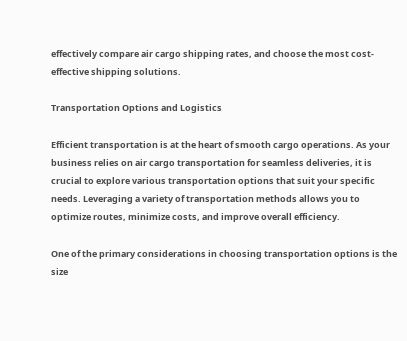effectively compare air cargo shipping rates, and choose the most cost-effective shipping solutions.

Transportation Options and Logistics

Efficient transportation is at the heart of smooth cargo operations. As your business relies on air cargo transportation for seamless deliveries, it is crucial to explore various transportation options that suit your specific needs. Leveraging a variety of transportation methods allows you to optimize routes, minimize costs, and improve overall efficiency.

One of the primary considerations in choosing transportation options is the size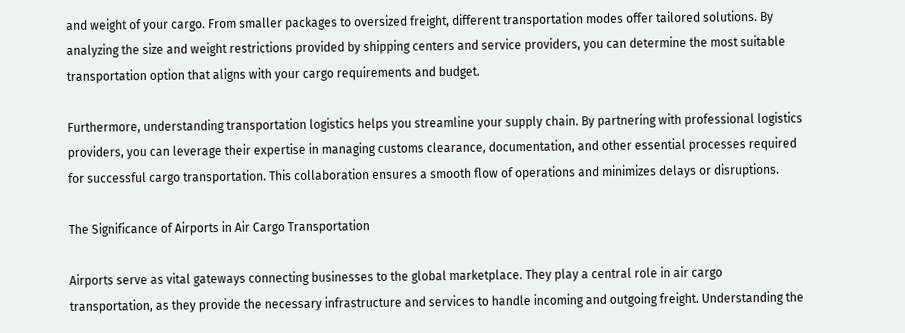and weight of your cargo. From smaller packages to oversized freight, different transportation modes offer tailored solutions. By analyzing the size and weight restrictions provided by shipping centers and service providers, you can determine the most suitable transportation option that aligns with your cargo requirements and budget.

Furthermore, understanding transportation logistics helps you streamline your supply chain. By partnering with professional logistics providers, you can leverage their expertise in managing customs clearance, documentation, and other essential processes required for successful cargo transportation. This collaboration ensures a smooth flow of operations and minimizes delays or disruptions.

The Significance of Airports in Air Cargo Transportation

Airports serve as vital gateways connecting businesses to the global marketplace. They play a central role in air cargo transportation, as they provide the necessary infrastructure and services to handle incoming and outgoing freight. Understanding the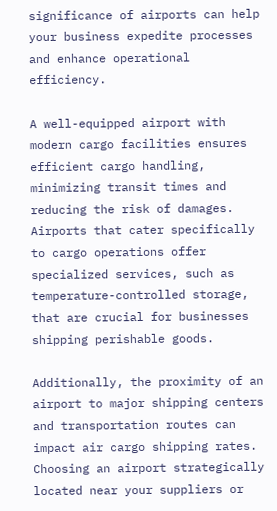significance of airports can help your business expedite processes and enhance operational efficiency.

A well-equipped airport with modern cargo facilities ensures efficient cargo handling, minimizing transit times and reducing the risk of damages. Airports that cater specifically to cargo operations offer specialized services, such as temperature-controlled storage, that are crucial for businesses shipping perishable goods.

Additionally, the proximity of an airport to major shipping centers and transportation routes can impact air cargo shipping rates. Choosing an airport strategically located near your suppliers or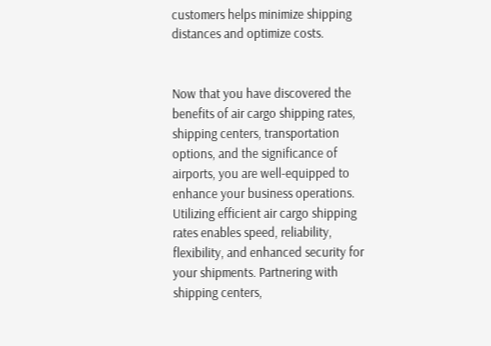customers helps minimize shipping distances and optimize costs.


Now that you have discovered the benefits of air cargo shipping rates, shipping centers, transportation options, and the significance of airports, you are well-equipped to enhance your business operations. Utilizing efficient air cargo shipping rates enables speed, reliability, flexibility, and enhanced security for your shipments. Partnering with shipping centers,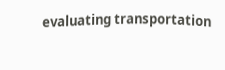evaluating transportation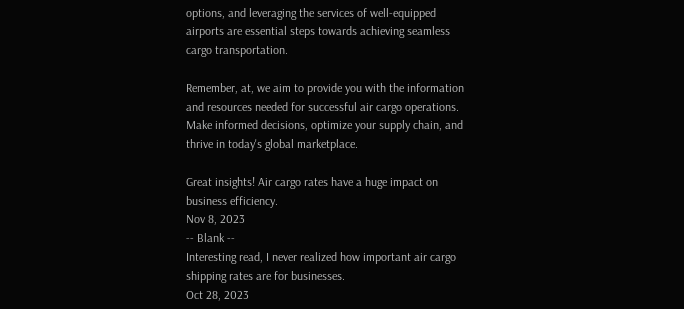options, and leveraging the services of well-equipped airports are essential steps towards achieving seamless cargo transportation.

Remember, at, we aim to provide you with the information and resources needed for successful air cargo operations. Make informed decisions, optimize your supply chain, and thrive in today's global marketplace.

Great insights! Air cargo rates have a huge impact on business efficiency.
Nov 8, 2023
-- Blank --
Interesting read, I never realized how important air cargo shipping rates are for businesses.
Oct 28, 2023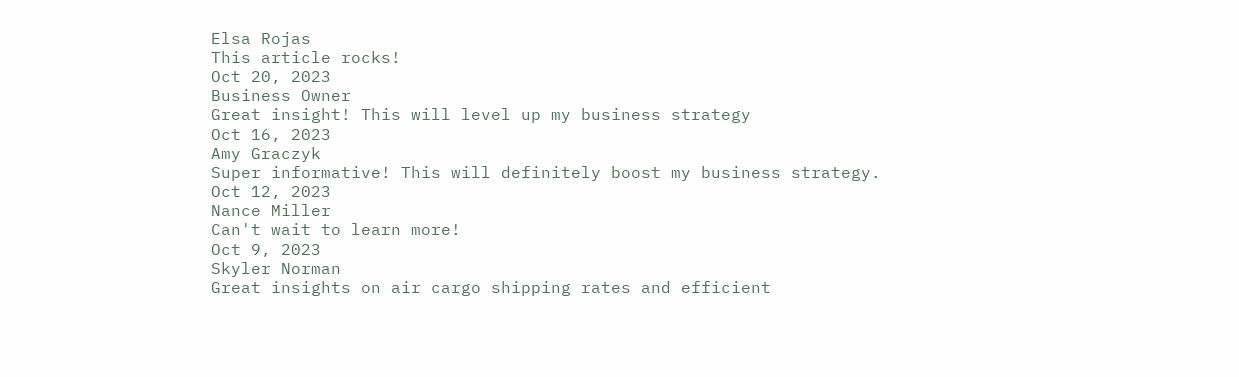Elsa Rojas
This article rocks!
Oct 20, 2023
Business Owner
Great insight! This will level up my business strategy
Oct 16, 2023
Amy Graczyk
Super informative! This will definitely boost my business strategy.
Oct 12, 2023
Nance Miller
Can't wait to learn more!
Oct 9, 2023
Skyler Norman
Great insights on air cargo shipping rates and efficient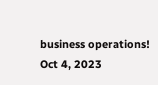business operations!
Oct 4, 2023